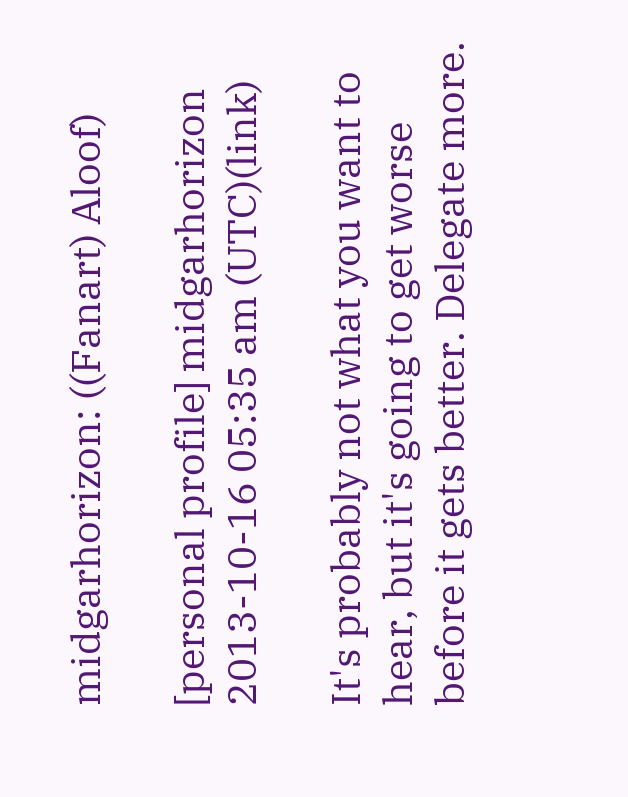midgarhorizon: ((Fanart) Aloof)

[personal profile] midgarhorizon 2013-10-16 05:35 am (UTC)(link)

It's probably not what you want to hear, but it's going to get worse before it gets better. Delegate more.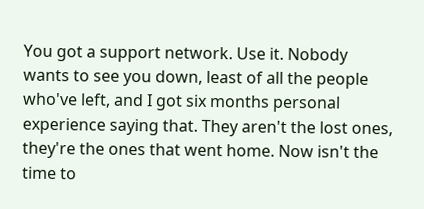You got a support network. Use it. Nobody wants to see you down, least of all the people who've left, and I got six months personal experience saying that. They aren't the lost ones, they're the ones that went home. Now isn't the time to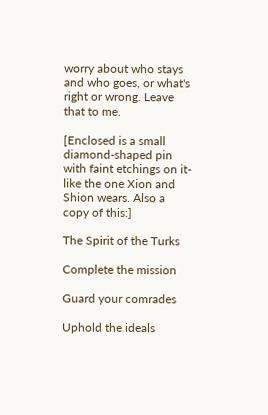worry about who stays and who goes, or what's right or wrong. Leave that to me.

[Enclosed is a small diamond-shaped pin with faint etchings on it- like the one Xion and Shion wears. Also a copy of this:]

The Spirit of the Turks

Complete the mission

Guard your comrades

Uphold the ideals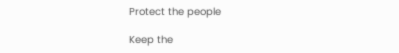Protect the people

Keep the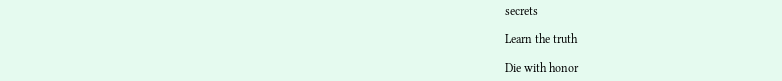secrets

Learn the truth

Die with honor